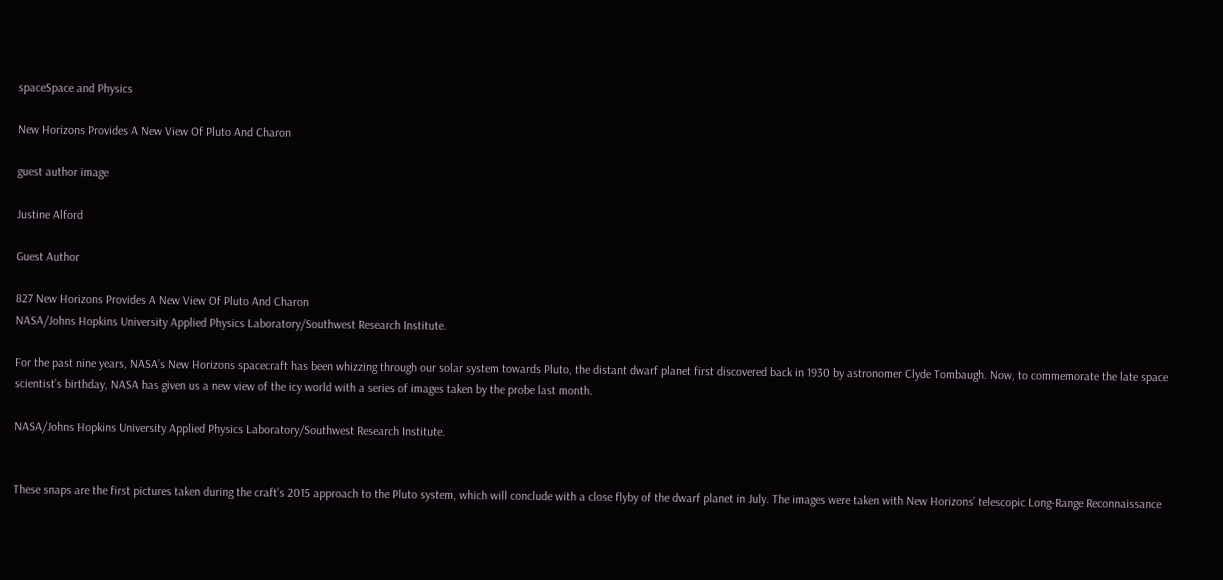spaceSpace and Physics

New Horizons Provides A New View Of Pluto And Charon

guest author image

Justine Alford

Guest Author

827 New Horizons Provides A New View Of Pluto And Charon
NASA/Johns Hopkins University Applied Physics Laboratory/Southwest Research Institute.

For the past nine years, NASA’s New Horizons spacecraft has been whizzing through our solar system towards Pluto, the distant dwarf planet first discovered back in 1930 by astronomer Clyde Tombaugh. Now, to commemorate the late space scientist’s birthday, NASA has given us a new view of the icy world with a series of images taken by the probe last month.

NASA/Johns Hopkins University Applied Physics Laboratory/Southwest Research Institute.


These snaps are the first pictures taken during the craft’s 2015 approach to the Pluto system, which will conclude with a close flyby of the dwarf planet in July. The images were taken with New Horizons’ telescopic Long-Range Reconnaissance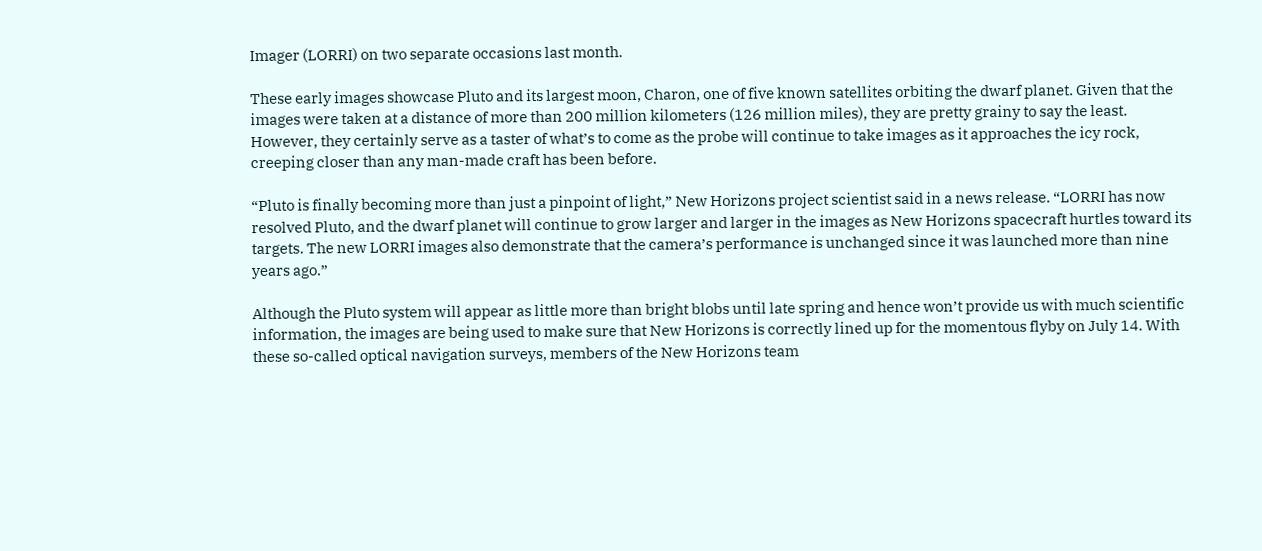Imager (LORRI) on two separate occasions last month.

These early images showcase Pluto and its largest moon, Charon, one of five known satellites orbiting the dwarf planet. Given that the images were taken at a distance of more than 200 million kilometers (126 million miles), they are pretty grainy to say the least. However, they certainly serve as a taster of what’s to come as the probe will continue to take images as it approaches the icy rock, creeping closer than any man-made craft has been before.

“Pluto is finally becoming more than just a pinpoint of light,” New Horizons project scientist said in a news release. “LORRI has now resolved Pluto, and the dwarf planet will continue to grow larger and larger in the images as New Horizons spacecraft hurtles toward its targets. The new LORRI images also demonstrate that the camera’s performance is unchanged since it was launched more than nine years ago.”

Although the Pluto system will appear as little more than bright blobs until late spring and hence won’t provide us with much scientific information, the images are being used to make sure that New Horizons is correctly lined up for the momentous flyby on July 14. With these so-called optical navigation surveys, members of the New Horizons team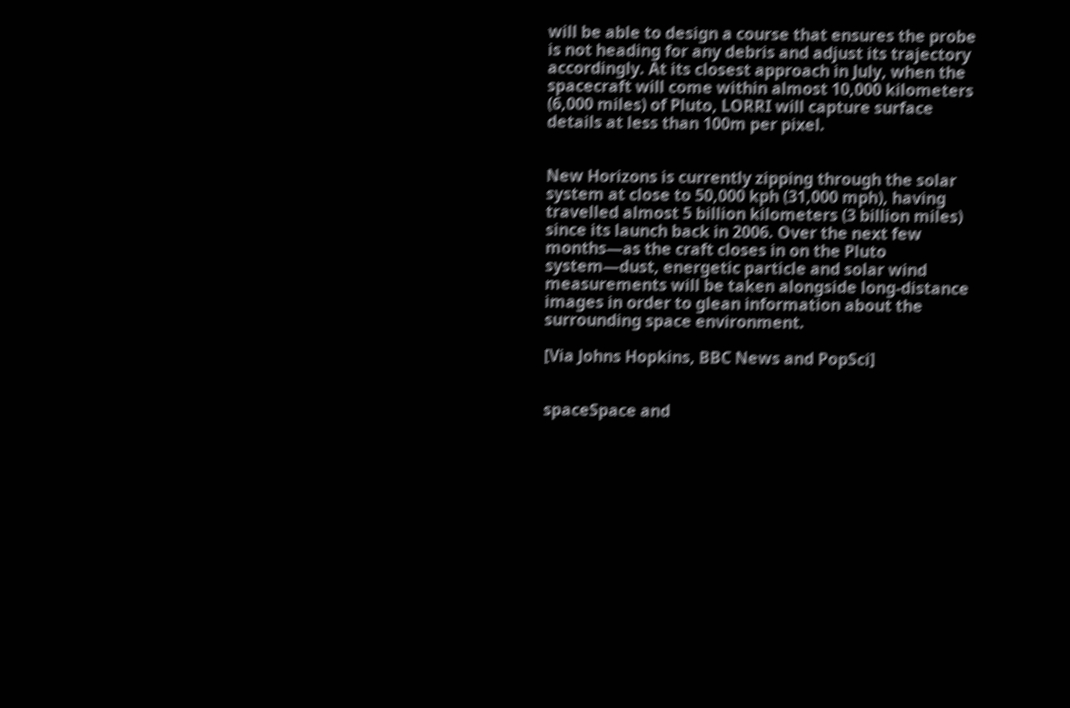will be able to design a course that ensures the probe is not heading for any debris and adjust its trajectory accordingly. At its closest approach in July, when the spacecraft will come within almost 10,000 kilometers (6,000 miles) of Pluto, LORRI will capture surface details at less than 100m per pixel.


New Horizons is currently zipping through the solar system at close to 50,000 kph (31,000 mph), having travelled almost 5 billion kilometers (3 billion miles) since its launch back in 2006. Over the next few months—as the craft closes in on the Pluto system—dust, energetic particle and solar wind measurements will be taken alongside long-distance images in order to glean information about the surrounding space environment.

[Via Johns Hopkins, BBC News and PopSci]


spaceSpace and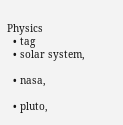Physics
  • tag
  • solar system,

  • nasa,

  • pluto,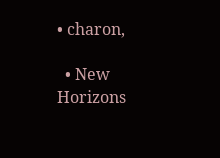• charon,

  • New Horizons